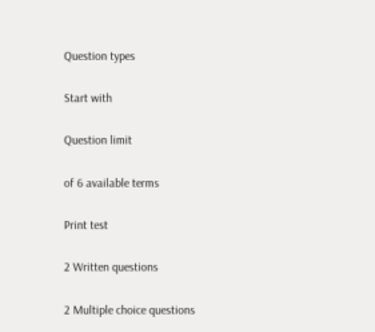Question types

Start with

Question limit

of 6 available terms

Print test

2 Written questions

2 Multiple choice questions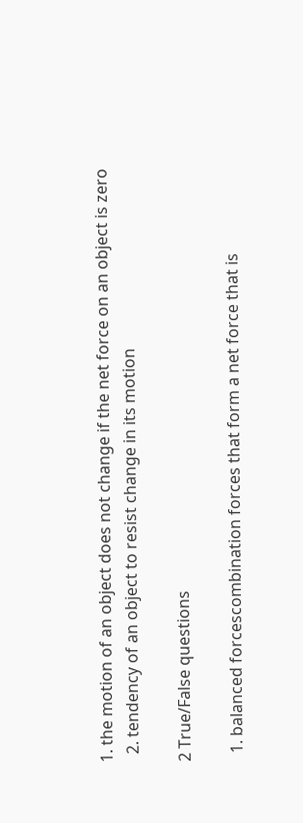1. the motion of an object does not change if the net force on an object is zero
  2. tendency of an object to resist change in its motion

2 True/False questions

  1. balanced forcescombination forces that form a net force that is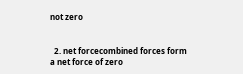not zero


  2. net forcecombined forces form a net force of zero